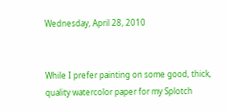Wednesday, April 28, 2010


While I prefer painting on some good, thick, quality watercolor paper for my Splotch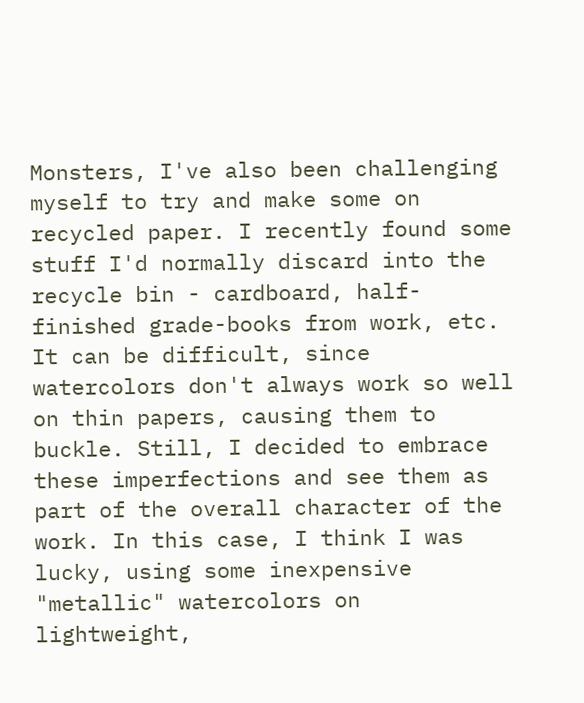Monsters, I've also been challenging myself to try and make some on recycled paper. I recently found some stuff I'd normally discard into the recycle bin - cardboard, half-finished grade-books from work, etc. It can be difficult, since watercolors don't always work so well on thin papers, causing them to buckle. Still, I decided to embrace these imperfections and see them as part of the overall character of the work. In this case, I think I was lucky, using some inexpensive "metallic" watercolors on lightweight,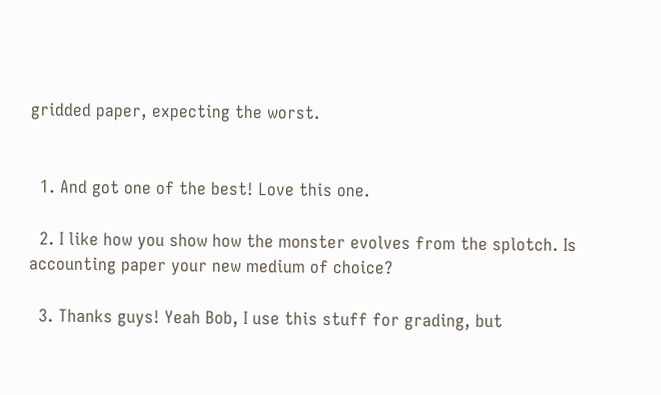gridded paper, expecting the worst.


  1. And got one of the best! Love this one.

  2. I like how you show how the monster evolves from the splotch. Is accounting paper your new medium of choice?

  3. Thanks guys! Yeah Bob, I use this stuff for grading, but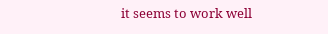it seems to work well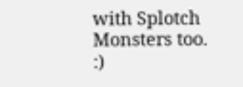with Splotch Monsters too. :)